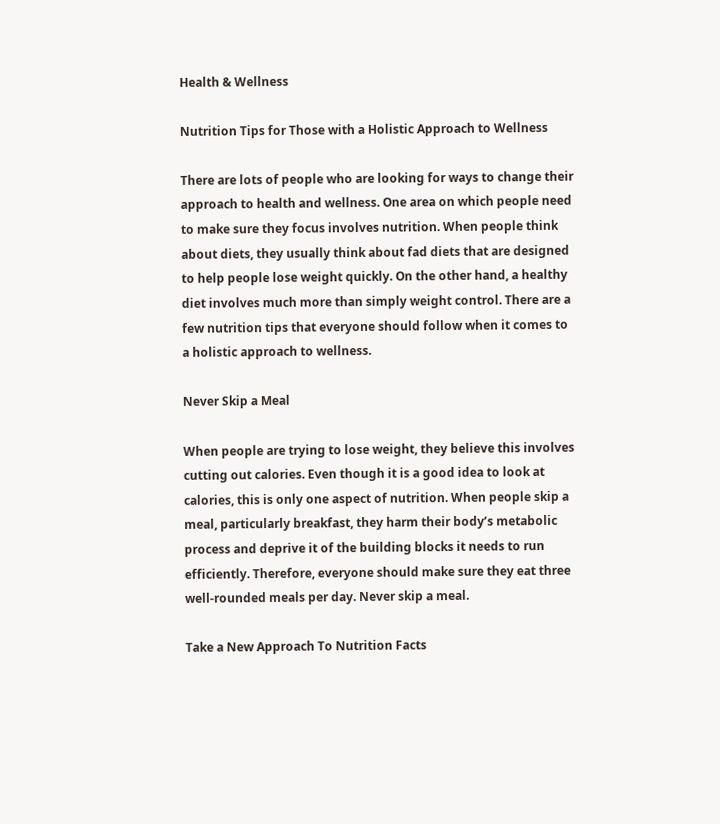Health & Wellness

Nutrition Tips for Those with a Holistic Approach to Wellness

There are lots of people who are looking for ways to change their approach to health and wellness. One area on which people need to make sure they focus involves nutrition. When people think about diets, they usually think about fad diets that are designed to help people lose weight quickly. On the other hand, a healthy diet involves much more than simply weight control. There are a few nutrition tips that everyone should follow when it comes to a holistic approach to wellness.

Never Skip a Meal

When people are trying to lose weight, they believe this involves cutting out calories. Even though it is a good idea to look at calories, this is only one aspect of nutrition. When people skip a meal, particularly breakfast, they harm their body’s metabolic process and deprive it of the building blocks it needs to run efficiently. Therefore, everyone should make sure they eat three well-rounded meals per day. Never skip a meal.

Take a New Approach To Nutrition Facts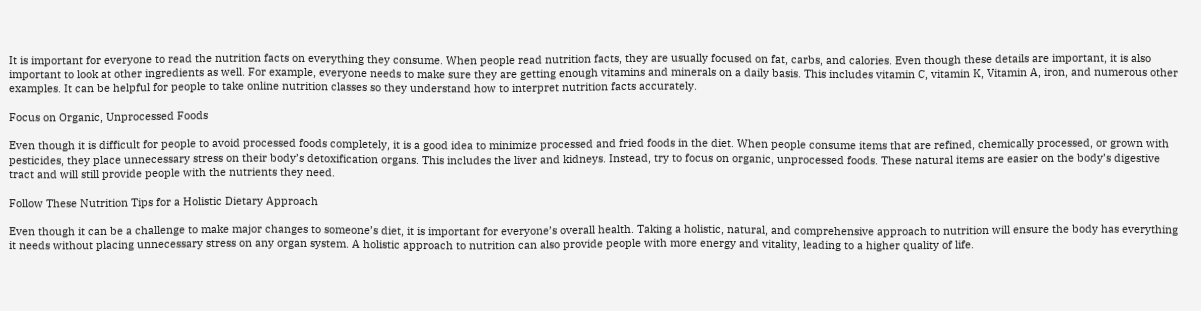It is important for everyone to read the nutrition facts on everything they consume. When people read nutrition facts, they are usually focused on fat, carbs, and calories. Even though these details are important, it is also important to look at other ingredients as well. For example, everyone needs to make sure they are getting enough vitamins and minerals on a daily basis. This includes vitamin C, vitamin K, Vitamin A, iron, and numerous other examples. It can be helpful for people to take online nutrition classes so they understand how to interpret nutrition facts accurately.

Focus on Organic, Unprocessed Foods

Even though it is difficult for people to avoid processed foods completely, it is a good idea to minimize processed and fried foods in the diet. When people consume items that are refined, chemically processed, or grown with pesticides, they place unnecessary stress on their body’s detoxification organs. This includes the liver and kidneys. Instead, try to focus on organic, unprocessed foods. These natural items are easier on the body’s digestive tract and will still provide people with the nutrients they need.

Follow These Nutrition Tips for a Holistic Dietary Approach

Even though it can be a challenge to make major changes to someone’s diet, it is important for everyone’s overall health. Taking a holistic, natural, and comprehensive approach to nutrition will ensure the body has everything it needs without placing unnecessary stress on any organ system. A holistic approach to nutrition can also provide people with more energy and vitality, leading to a higher quality of life.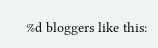%d bloggers like this: